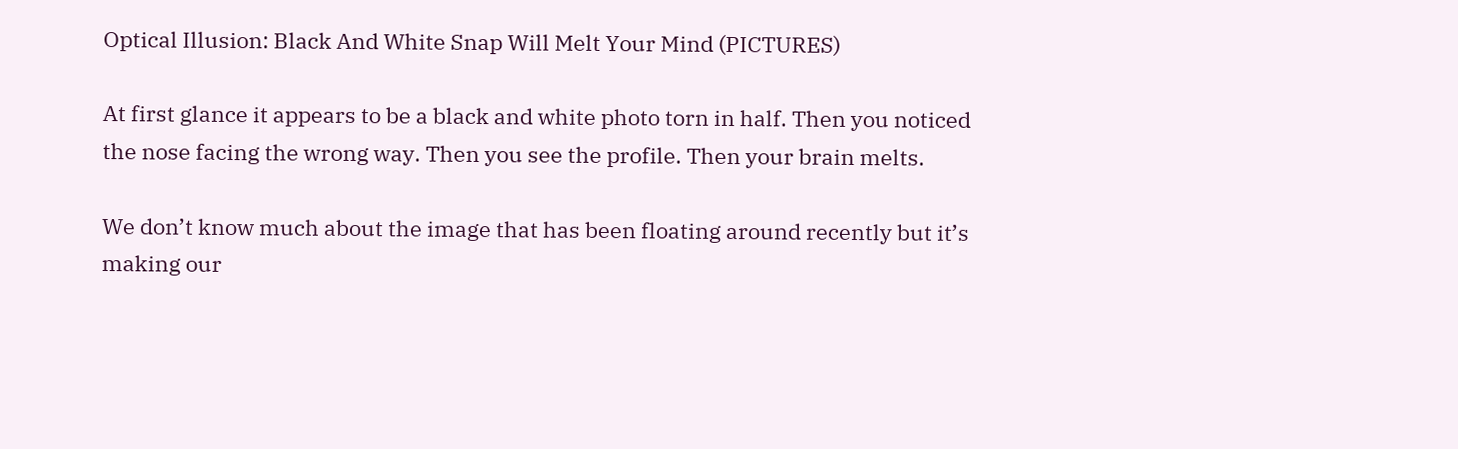Optical Illusion: Black And White Snap Will Melt Your Mind (PICTURES)

At first glance it appears to be a black and white photo torn in half. Then you noticed the nose facing the wrong way. Then you see the profile. Then your brain melts.

We don’t know much about the image that has been floating around recently but it’s making our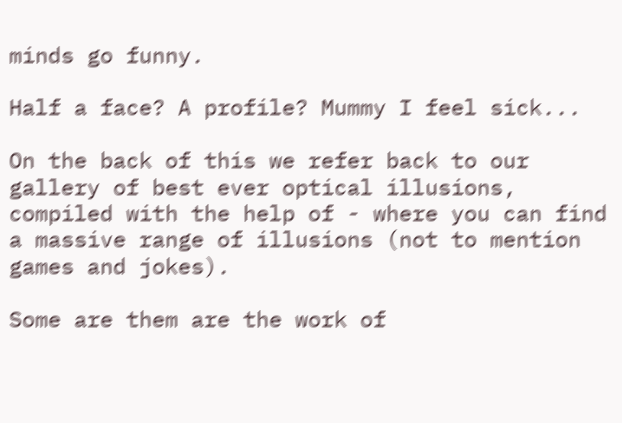minds go funny.

Half a face? A profile? Mummy I feel sick...

On the back of this we refer back to our gallery of best ever optical illusions, compiled with the help of - where you can find a massive range of illusions (not to mention games and jokes).

Some are them are the work of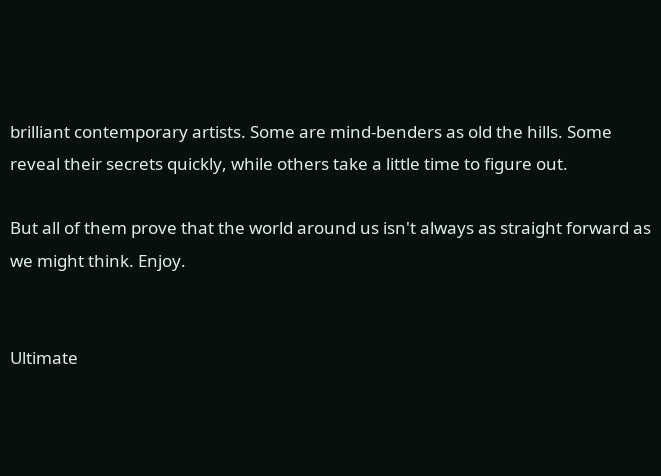brilliant contemporary artists. Some are mind-benders as old the hills. Some reveal their secrets quickly, while others take a little time to figure out.

But all of them prove that the world around us isn't always as straight forward as we might think. Enjoy.


Ultimate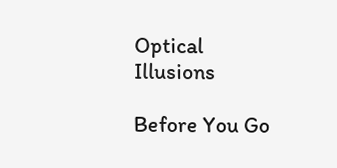Optical Illusions

Before You Go